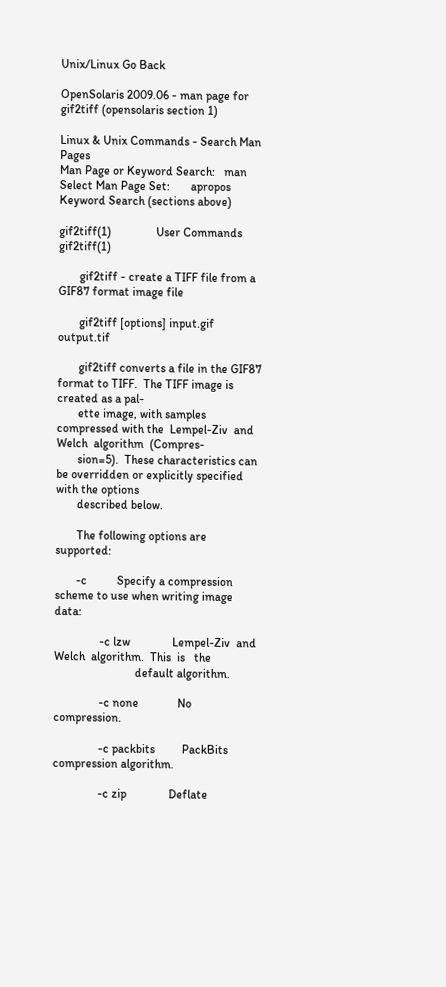Unix/Linux Go Back

OpenSolaris 2009.06 - man page for gif2tiff (opensolaris section 1)

Linux & Unix Commands - Search Man Pages
Man Page or Keyword Search:   man
Select Man Page Set:       apropos Keyword Search (sections above)

gif2tiff(1)               User Commands                   gif2tiff(1)

       gif2tiff - create a TIFF file from a GIF87 format image file

       gif2tiff [options] input.gif output.tif

       gif2tiff converts a file in the GIF87 format to TIFF.  The TIFF image is created as a pal-
       ette image, with samples compressed with the  Lempel-Ziv  and  Welch  algorithm  (Compres-
       sion=5).  These characteristics can be overridden or explicitly specified with the options
       described below.

       The following options are supported:

       -c          Specify a compression scheme to use when writing image data:

               -c lzw              Lempel-Ziv  and  Welch  algorithm.  This  is   the
                           default algorithm.

               -c none             No compression.

               -c packbits         PackBits compression algorithm.

               -c zip              Deflate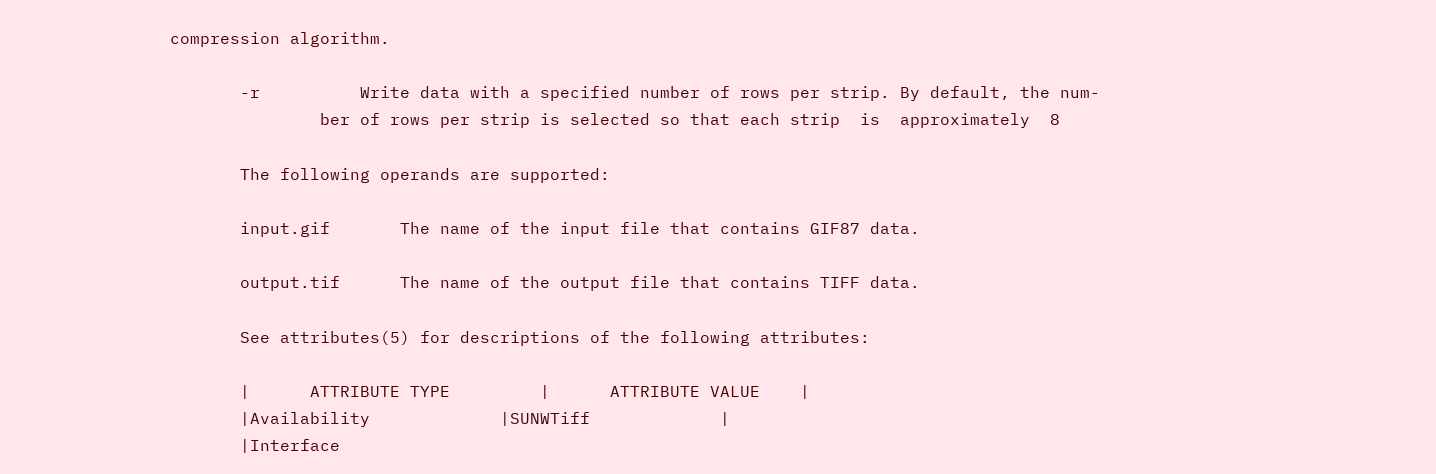compression algorithm.

       -r          Write data with a specified number of rows per strip. By default, the num-
               ber of rows per strip is selected so that each strip  is  approximately  8

       The following operands are supported:

       input.gif       The name of the input file that contains GIF87 data.

       output.tif      The name of the output file that contains TIFF data.

       See attributes(5) for descriptions of the following attributes:

       |      ATTRIBUTE TYPE         |      ATTRIBUTE VALUE    |
       |Availability             |SUNWTiff             |
       |Interface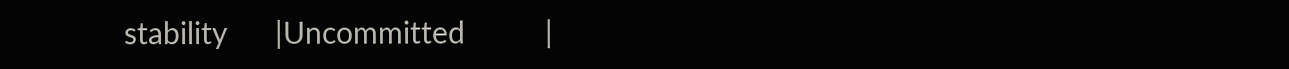stability      |Uncommitted          |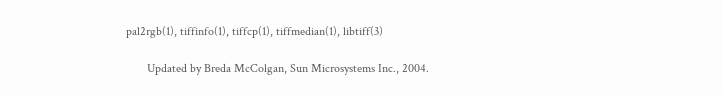pal2rgb(1), tiffinfo(1), tiffcp(1), tiffmedian(1), libtiff(3)

       Updated by Breda McColgan, Sun Microsystems Inc., 2004.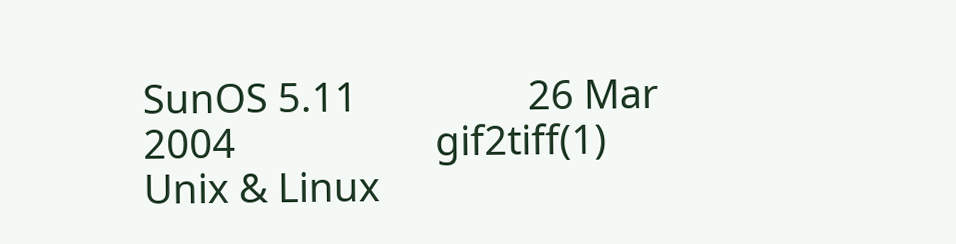SunOS 5.11                 26 Mar 2004                    gif2tiff(1)
Unix & Linux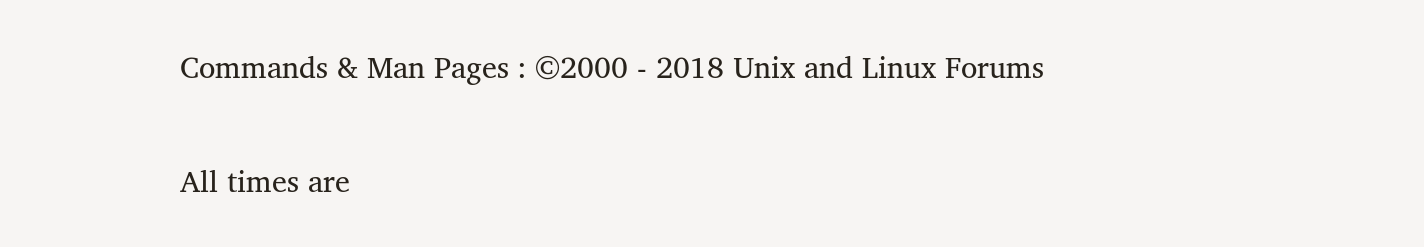Commands & Man Pages : ©2000 - 2018 Unix and Linux Forums

All times are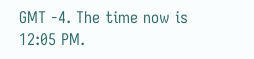GMT -4. The time now is 12:05 PM.